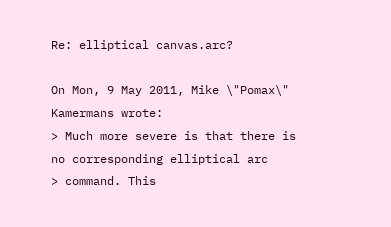Re: elliptical canvas.arc?

On Mon, 9 May 2011, Mike \"Pomax\" Kamermans wrote:
> Much more severe is that there is no corresponding elliptical arc
> command. This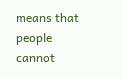means that people cannot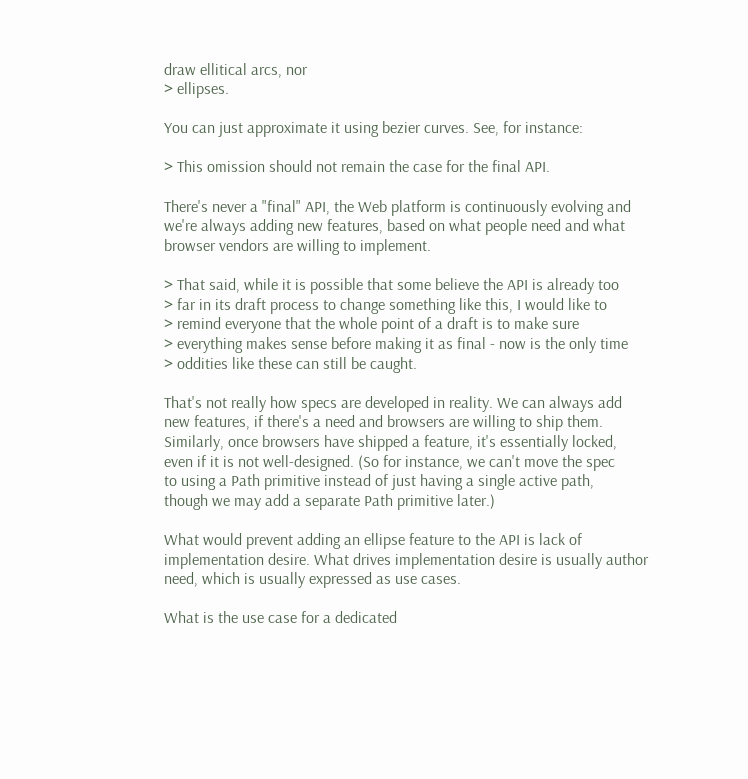draw ellitical arcs, nor
> ellipses.

You can just approximate it using bezier curves. See, for instance:

> This omission should not remain the case for the final API.

There's never a "final" API, the Web platform is continuously evolving and
we're always adding new features, based on what people need and what
browser vendors are willing to implement.

> That said, while it is possible that some believe the API is already too
> far in its draft process to change something like this, I would like to
> remind everyone that the whole point of a draft is to make sure
> everything makes sense before making it as final - now is the only time
> oddities like these can still be caught.

That's not really how specs are developed in reality. We can always add
new features, if there's a need and browsers are willing to ship them.
Similarly, once browsers have shipped a feature, it's essentially locked,
even if it is not well-designed. (So for instance, we can't move the spec
to using a Path primitive instead of just having a single active path,
though we may add a separate Path primitive later.)

What would prevent adding an ellipse feature to the API is lack of
implementation desire. What drives implementation desire is usually author
need, which is usually expressed as use cases.

What is the use case for a dedicated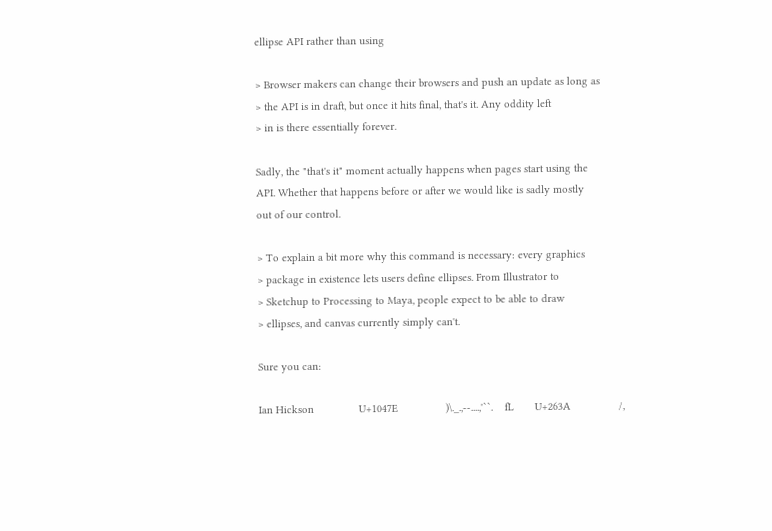ellipse API rather than using

> Browser makers can change their browsers and push an update as long as
> the API is in draft, but once it hits final, that's it. Any oddity left
> in is there essentially forever.

Sadly, the "that's it" moment actually happens when pages start using the
API. Whether that happens before or after we would like is sadly mostly
out of our control.

> To explain a bit more why this command is necessary: every graphics
> package in existence lets users define ellipses. From Illustrator to
> Sketchup to Processing to Maya, people expect to be able to draw
> ellipses, and canvas currently simply can't.

Sure you can:

Ian Hickson               U+1047E                )\._.,--....,'``.    fL       U+263A                /,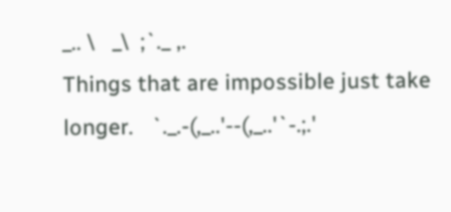_.. \   _\  ;`._ ,.
Things that are impossible just take longer.   `._.-(,_..'--(,_..'`-.;.'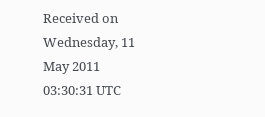Received on Wednesday, 11 May 2011 03:30:31 UTC